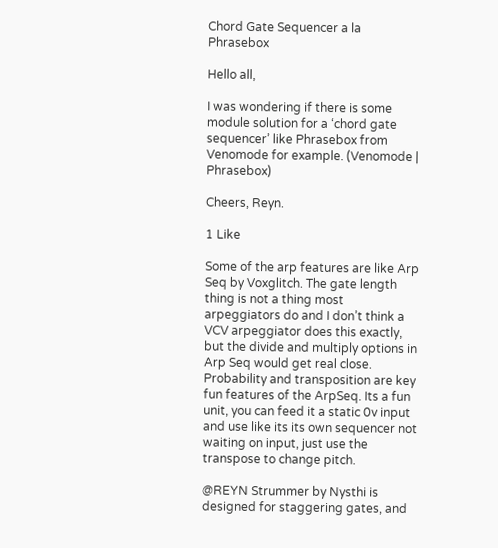Chord Gate Sequencer a la Phrasebox

Hello all,

I was wondering if there is some module solution for a ‘chord gate sequencer’ like Phrasebox from Venomode for example. (Venomode | Phrasebox)

Cheers, Reyn.

1 Like

Some of the arp features are like Arp Seq by Voxglitch. The gate length thing is not a thing most arpeggiators do and I don’t think a VCV arpeggiator does this exactly, but the divide and multiply options in Arp Seq would get real close. Probability and transposition are key fun features of the ArpSeq. Its a fun unit, you can feed it a static 0v input and use like its its own sequencer not waiting on input, just use the transpose to change pitch.

@REYN Strummer by Nysthi is designed for staggering gates, and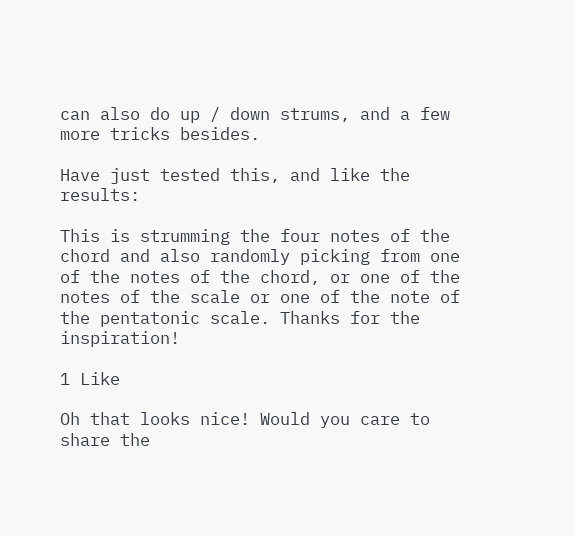can also do up / down strums, and a few more tricks besides.

Have just tested this, and like the results:

This is strumming the four notes of the chord and also randomly picking from one of the notes of the chord, or one of the notes of the scale or one of the note of the pentatonic scale. Thanks for the inspiration!

1 Like

Oh that looks nice! Would you care to share the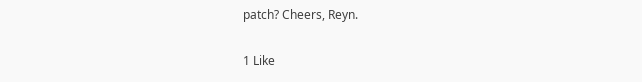patch? Cheers, Reyn.

1 Like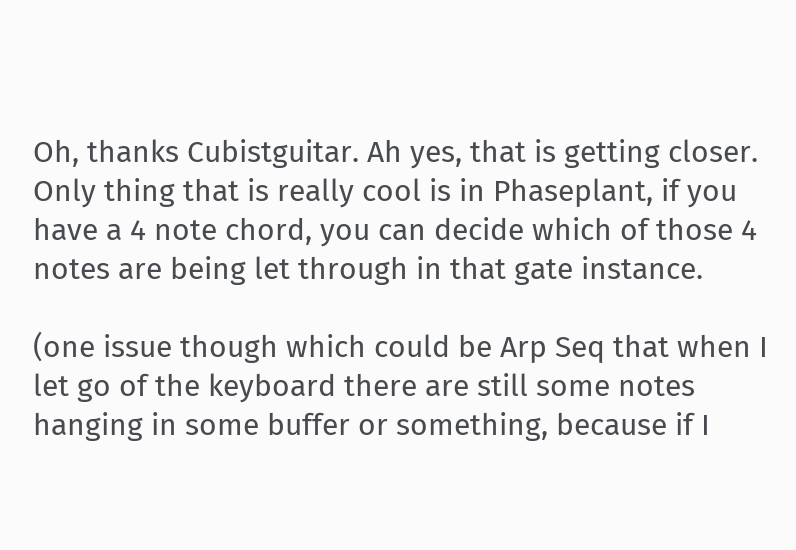Oh, thanks Cubistguitar. Ah yes, that is getting closer. Only thing that is really cool is in Phaseplant, if you have a 4 note chord, you can decide which of those 4 notes are being let through in that gate instance.

(one issue though which could be Arp Seq that when I let go of the keyboard there are still some notes hanging in some buffer or something, because if I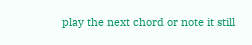play the next chord or note it still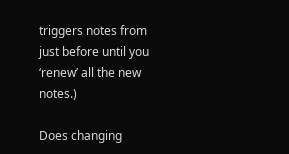triggers notes from just before until you ‘renew’ all the new notes.)

Does changing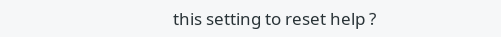this setting to reset help ?